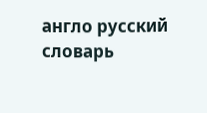англо русский словарь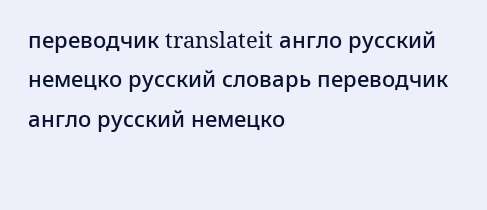переводчик translateit англо русский немецко русский словарь переводчик англо русский немецко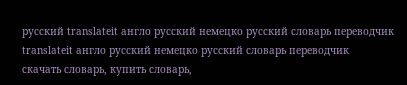русский translateit англо русский немецко русский словарь переводчик translateit англо русский немецко русский словарь переводчик
скачать словарь, купить словарь,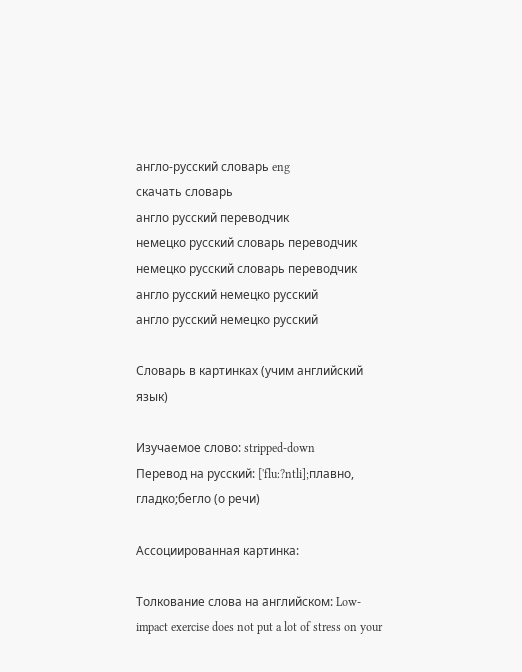англо-русский словарь eng
скачать словарь
англо русский переводчик
немецко русский словарь переводчик
немецко русский словарь переводчик
англо русский немецко русский
англо русский немецко русский

Словарь в картинках (учим английский язык)

Изучаемое слово: stripped-down
Перевод на русский: ['flu:?ntli];плавно, гладко;бегло (о речи)

Ассоциированная картинка:

Толкование слова на английском: Low-impact exercise does not put a lot of stress on your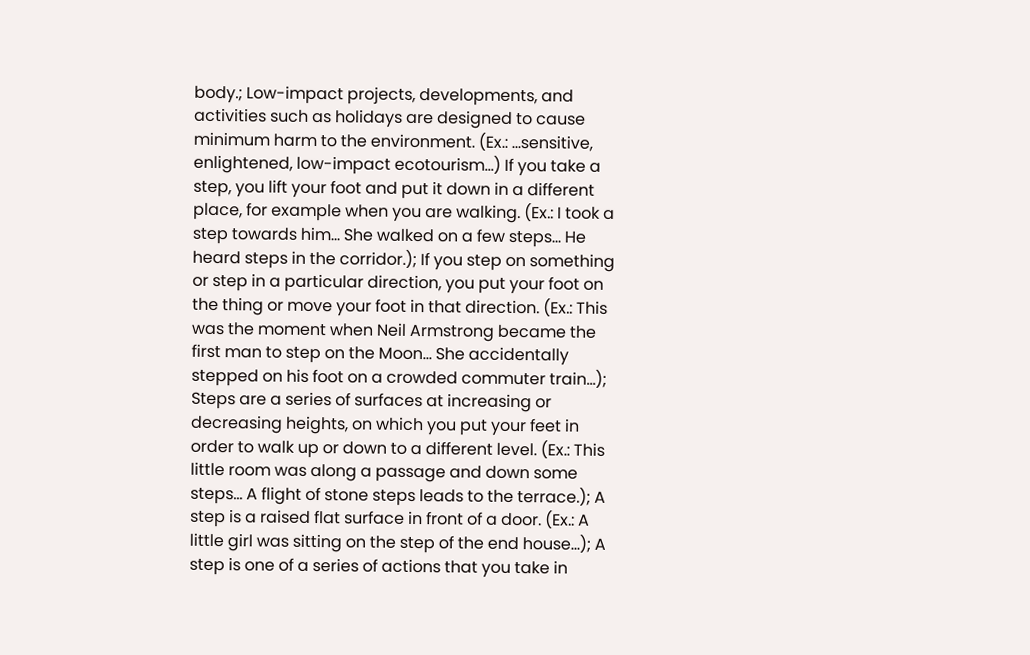body.; Low-impact projects, developments, and activities such as holidays are designed to cause minimum harm to the environment. (Ex.: ...sensitive, enlightened, low-impact ecotourism...) If you take a step, you lift your foot and put it down in a different place, for example when you are walking. (Ex.: I took a step towards him... She walked on a few steps... He heard steps in the corridor.); If you step on something or step in a particular direction, you put your foot on the thing or move your foot in that direction. (Ex.: This was the moment when Neil Armstrong became the first man to step on the Moon... She accidentally stepped on his foot on a crowded commuter train...); Steps are a series of surfaces at increasing or decreasing heights, on which you put your feet in order to walk up or down to a different level. (Ex.: This little room was along a passage and down some steps... A flight of stone steps leads to the terrace.); A step is a raised flat surface in front of a door. (Ex.: A little girl was sitting on the step of the end house...); A step is one of a series of actions that you take in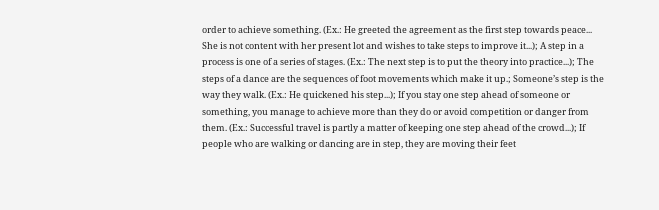order to achieve something. (Ex.: He greeted the agreement as the first step towards peace... She is not content with her present lot and wishes to take steps to improve it...); A step in a process is one of a series of stages. (Ex.: The next step is to put the theory into practice...); The steps of a dance are the sequences of foot movements which make it up.; Someone’s step is the way they walk. (Ex.: He quickened his step...); If you stay one step ahead of someone or something, you manage to achieve more than they do or avoid competition or danger from them. (Ex.: Successful travel is partly a matter of keeping one step ahead of the crowd...); If people who are walking or dancing are in step, they are moving their feet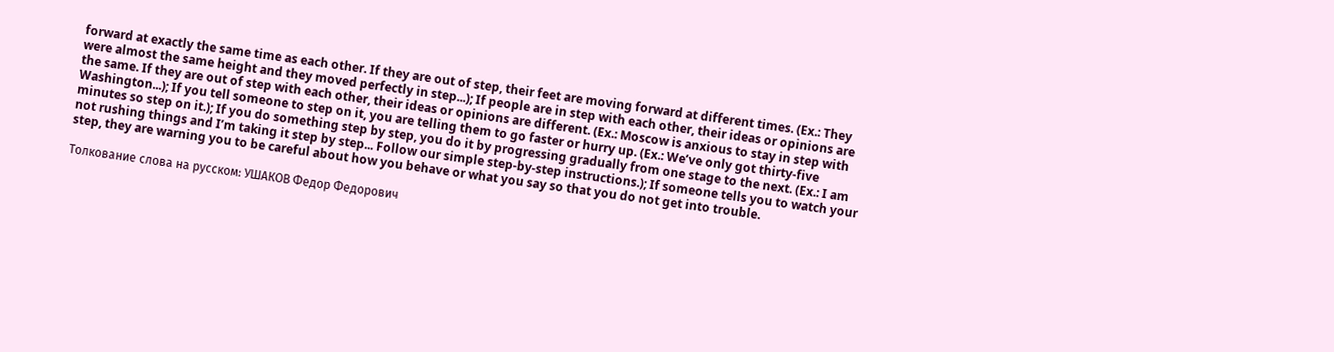forward at exactly the same time as each other. If they are out of step, their feet are moving forward at different times. (Ex.: They were almost the same height and they moved perfectly in step...); If people are in step with each other, their ideas or opinions are the same. If they are out of step with each other, their ideas or opinions are different. (Ex.: Moscow is anxious to stay in step with Washington...); If you tell someone to step on it, you are telling them to go faster or hurry up. (Ex.: We’ve only got thirty-five minutes so step on it.); If you do something step by step, you do it by progressing gradually from one stage to the next. (Ex.: I am not rushing things and I’m taking it step by step... Follow our simple step-by-step instructions.); If someone tells you to watch your step, they are warning you to be careful about how you behave or what you say so that you do not get into trouble.

Толкование слова на русском: УШАКОВ Федор Федорович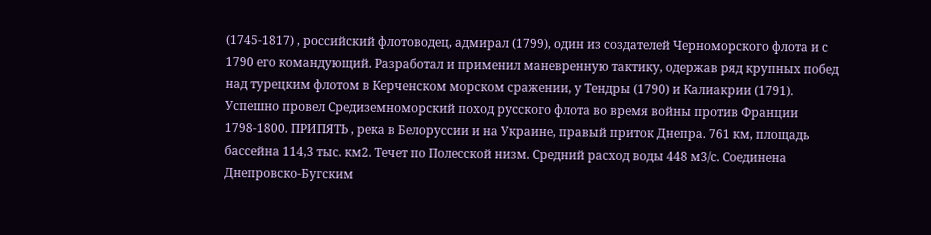(1745-1817) , российский флотоводец, адмирал (1799), один из создателей Черноморского флота и с 1790 его командующий. Разработал и применил маневренную тактику, одержав ряд крупных побед над турецким флотом в Керченском морском сражении, у Тендры (1790) и Калиакрии (1791). Успешно провел Средиземноморский поход русского флота во время войны против Франции 1798-1800. ПРИПЯТЬ , река в Белоруссии и на Украине, правый приток Днепра. 761 км, площадь бассейна 114,3 тыс. км2. Течет по Полесской низм. Средний расход воды 448 м3/с. Соединена Днепровско-Бугским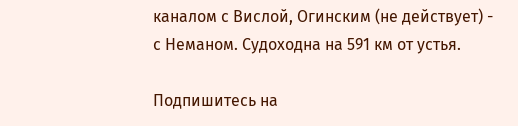каналом с Вислой, Огинским (не действует) - с Неманом. Судоходна на 591 км от устья.

Подпишитесь на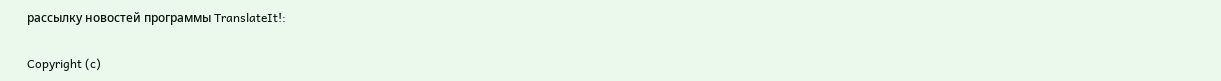рассылку новостей программы TranslateIt!:

Copyright (c)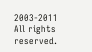2003-2011
All rights reserved.